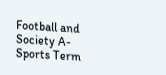Football and Society A- Sports Term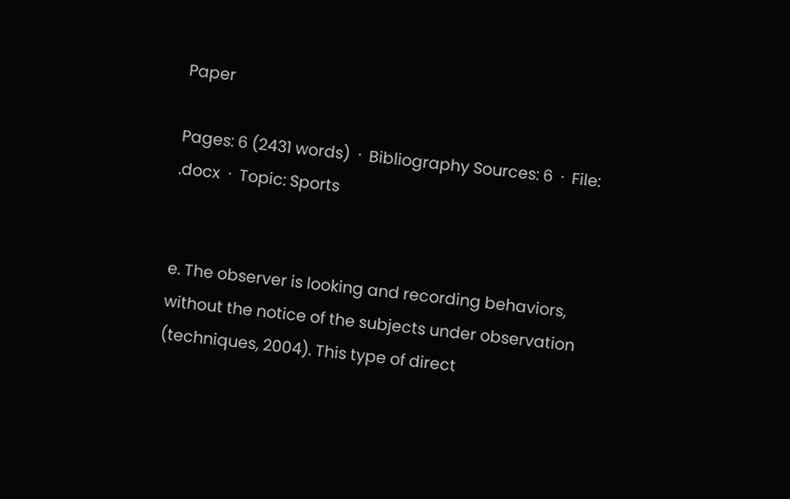Paper

Pages: 6 (2431 words)  ·  Bibliography Sources: 6  ·  File: .docx  ·  Topic: Sports


e. The observer is looking and recording behaviors, without the notice of the subjects under observation (techniques, 2004). This type of direct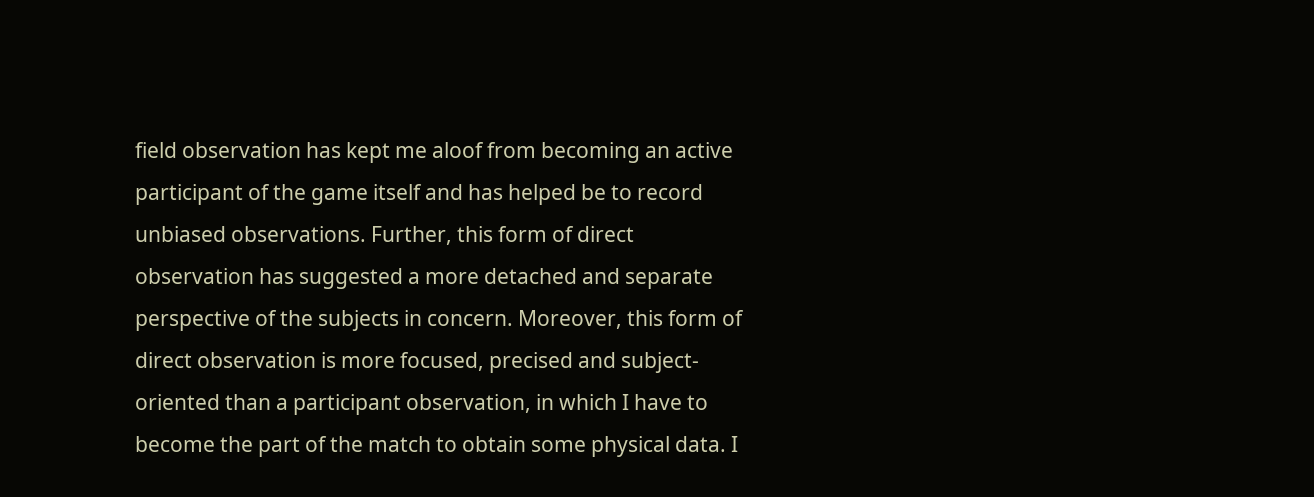field observation has kept me aloof from becoming an active participant of the game itself and has helped be to record unbiased observations. Further, this form of direct observation has suggested a more detached and separate perspective of the subjects in concern. Moreover, this form of direct observation is more focused, precised and subject-oriented than a participant observation, in which I have to become the part of the match to obtain some physical data. I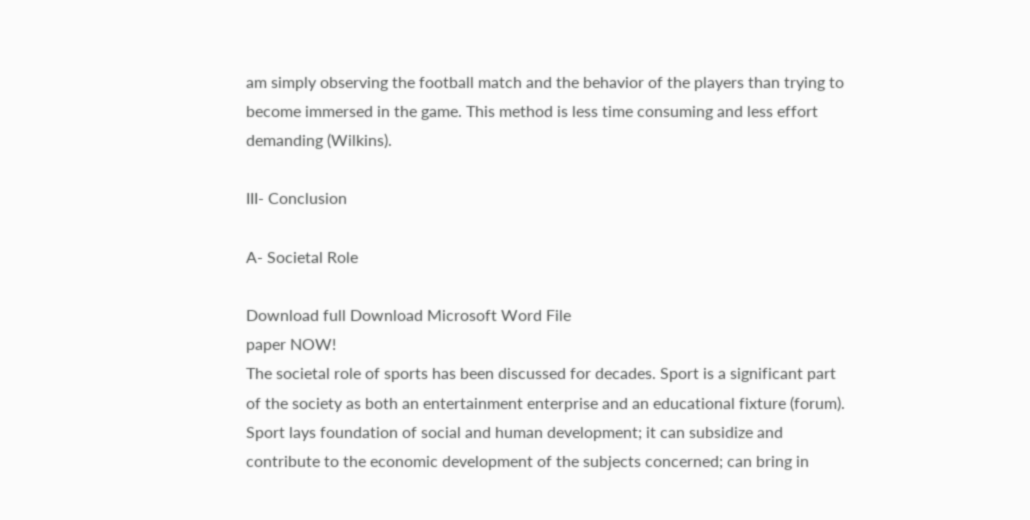am simply observing the football match and the behavior of the players than trying to become immersed in the game. This method is less time consuming and less effort demanding (Wilkins).

III- Conclusion

A- Societal Role

Download full Download Microsoft Word File
paper NOW!
The societal role of sports has been discussed for decades. Sport is a significant part of the society as both an entertainment enterprise and an educational fixture (forum). Sport lays foundation of social and human development; it can subsidize and contribute to the economic development of the subjects concerned; can bring in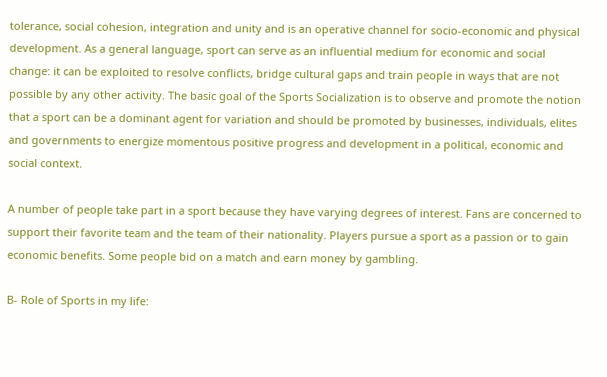tolerance, social cohesion, integration and unity and is an operative channel for socio-economic and physical development. As a general language, sport can serve as an influential medium for economic and social change: it can be exploited to resolve conflicts, bridge cultural gaps and train people in ways that are not possible by any other activity. The basic goal of the Sports Socialization is to observe and promote the notion that a sport can be a dominant agent for variation and should be promoted by businesses, individuals, elites and governments to energize momentous positive progress and development in a political, economic and social context.

A number of people take part in a sport because they have varying degrees of interest. Fans are concerned to support their favorite team and the team of their nationality. Players pursue a sport as a passion or to gain economic benefits. Some people bid on a match and earn money by gambling.

B- Role of Sports in my life: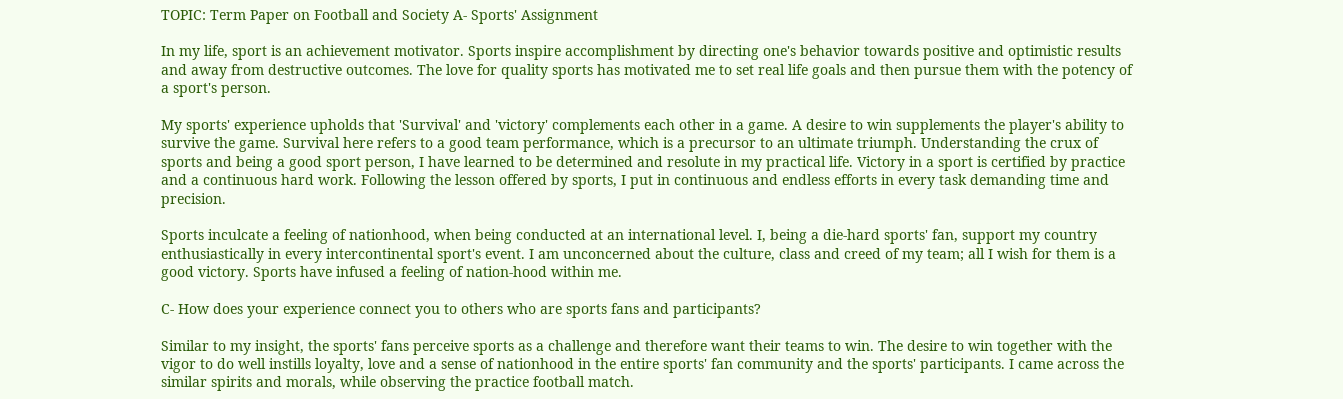TOPIC: Term Paper on Football and Society A- Sports' Assignment

In my life, sport is an achievement motivator. Sports inspire accomplishment by directing one's behavior towards positive and optimistic results and away from destructive outcomes. The love for quality sports has motivated me to set real life goals and then pursue them with the potency of a sport's person.

My sports' experience upholds that 'Survival' and 'victory' complements each other in a game. A desire to win supplements the player's ability to survive the game. Survival here refers to a good team performance, which is a precursor to an ultimate triumph. Understanding the crux of sports and being a good sport person, I have learned to be determined and resolute in my practical life. Victory in a sport is certified by practice and a continuous hard work. Following the lesson offered by sports, I put in continuous and endless efforts in every task demanding time and precision.

Sports inculcate a feeling of nationhood, when being conducted at an international level. I, being a die-hard sports' fan, support my country enthusiastically in every intercontinental sport's event. I am unconcerned about the culture, class and creed of my team; all I wish for them is a good victory. Sports have infused a feeling of nation-hood within me.

C- How does your experience connect you to others who are sports fans and participants?

Similar to my insight, the sports' fans perceive sports as a challenge and therefore want their teams to win. The desire to win together with the vigor to do well instills loyalty, love and a sense of nationhood in the entire sports' fan community and the sports' participants. I came across the similar spirits and morals, while observing the practice football match.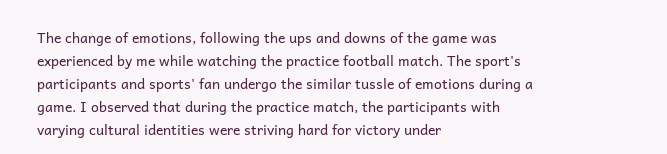The change of emotions, following the ups and downs of the game was experienced by me while watching the practice football match. The sport's participants and sports' fan undergo the similar tussle of emotions during a game. I observed that during the practice match, the participants with varying cultural identities were striving hard for victory under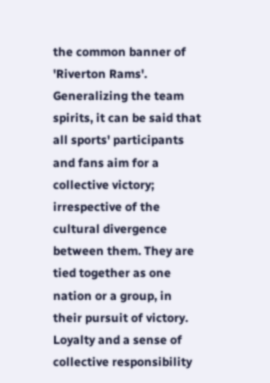the common banner of 'Riverton Rams'. Generalizing the team spirits, it can be said that all sports' participants and fans aim for a collective victory; irrespective of the cultural divergence between them. They are tied together as one nation or a group, in their pursuit of victory. Loyalty and a sense of collective responsibility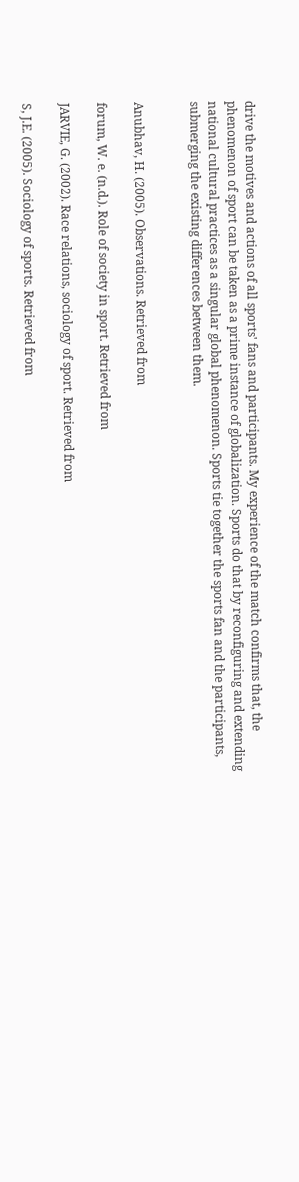drive the motives and actions of all sports' fans and participants. My experience of the match confirms that, the phenomenon of sport can be taken as a prime instance of globalization. Sports do that by reconfiguring and extending national cultural practices as a singular global phenomenon. Sports tie together the sports fan and the participants, submerging the existing differences between them.


Anubhav, H. (2005). Observations. Retrieved from

forum, W. e. (n.d.). Role of society in sport. Retrieved from

JARVIE, G. (2002). Race relations, sociology of sport. Retrieved from

S, J.E. (2005). Sociology of sports. Retrieved from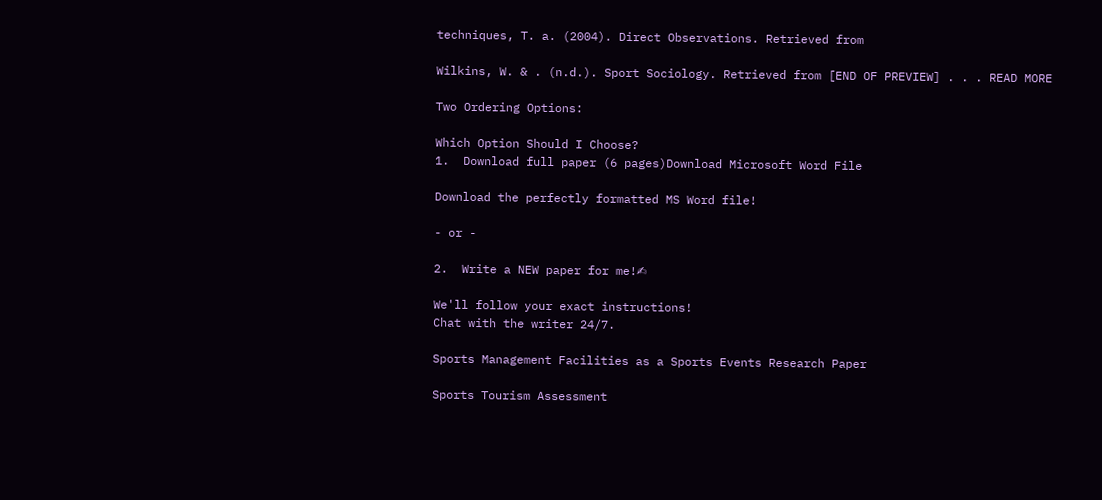techniques, T. a. (2004). Direct Observations. Retrieved from

Wilkins, W. & . (n.d.). Sport Sociology. Retrieved from [END OF PREVIEW] . . . READ MORE

Two Ordering Options:

Which Option Should I Choose?
1.  Download full paper (6 pages)Download Microsoft Word File

Download the perfectly formatted MS Word file!

- or -

2.  Write a NEW paper for me!✍

We'll follow your exact instructions!
Chat with the writer 24/7.

Sports Management Facilities as a Sports Events Research Paper

Sports Tourism Assessment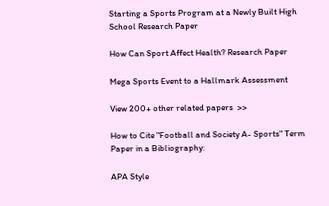Starting a Sports Program at a Newly Built High School Research Paper

How Can Sport Affect Health? Research Paper

Mega Sports Event to a Hallmark Assessment

View 200+ other related papers  >>

How to Cite "Football and Society A- Sports" Term Paper in a Bibliography:

APA Style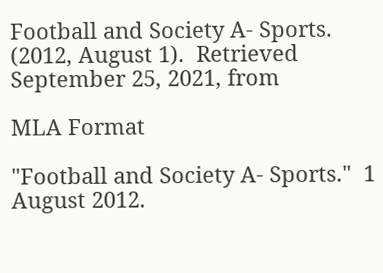Football and Society A- Sports.  (2012, August 1).  Retrieved September 25, 2021, from

MLA Format

"Football and Society A- Sports."  1 August 2012.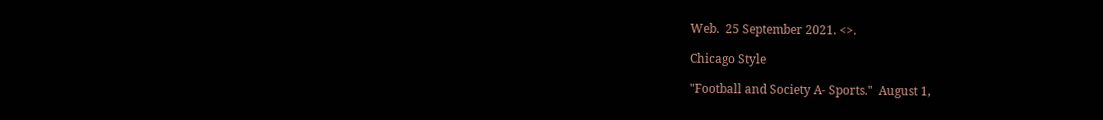Web.  25 September 2021. <>.

Chicago Style

"Football and Society A- Sports."  August 1,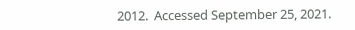2012.  Accessed September 25, 2021.